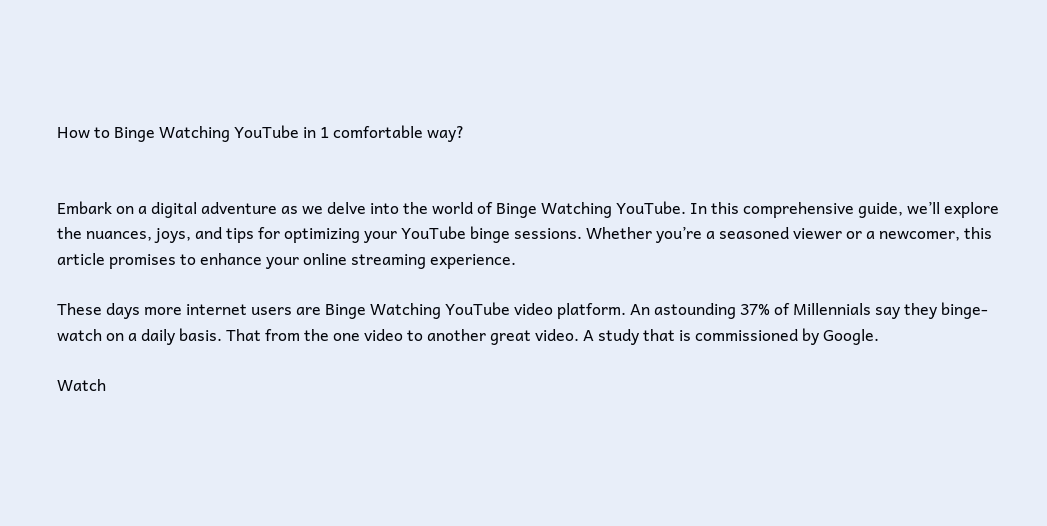How to Binge Watching YouTube in 1 comfortable way?


Embark on a digital adventure as we delve into the world of Binge Watching YouTube. In this comprehensive guide, we’ll explore the nuances, joys, and tips for optimizing your YouTube binge sessions. Whether you’re a seasoned viewer or a newcomer, this article promises to enhance your online streaming experience.

These days more internet users are Binge Watching YouTube video platform. An astounding 37% of Millennials say they binge-watch on a daily basis. That from the one video to another great video. A study that is commissioned by Google.

Watch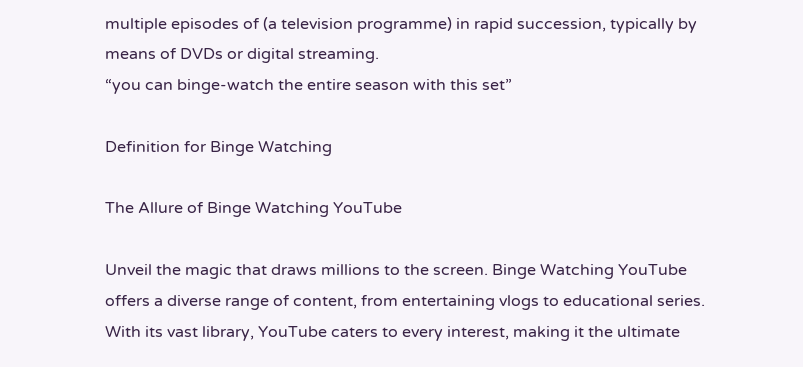multiple episodes of (a television programme) in rapid succession, typically by means of DVDs or digital streaming.
“you can binge-watch the entire season with this set”

Definition for Binge Watching

The Allure of Binge Watching YouTube

Unveil the magic that draws millions to the screen. Binge Watching YouTube offers a diverse range of content, from entertaining vlogs to educational series. With its vast library, YouTube caters to every interest, making it the ultimate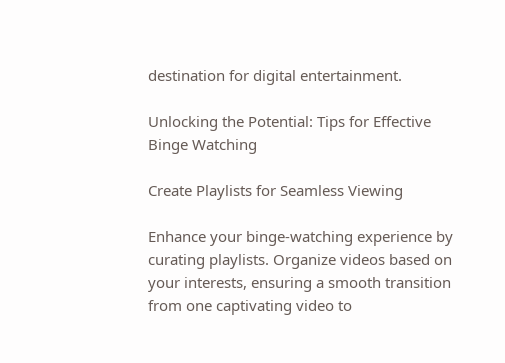destination for digital entertainment.

Unlocking the Potential: Tips for Effective Binge Watching

Create Playlists for Seamless Viewing

Enhance your binge-watching experience by curating playlists. Organize videos based on your interests, ensuring a smooth transition from one captivating video to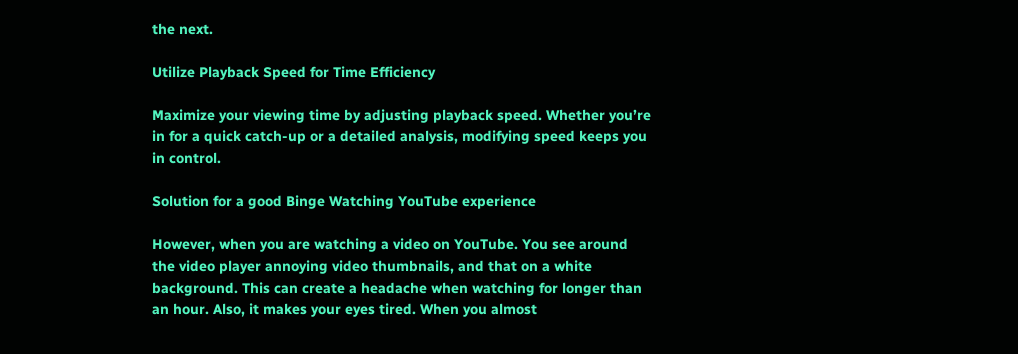the next.

Utilize Playback Speed for Time Efficiency

Maximize your viewing time by adjusting playback speed. Whether you’re in for a quick catch-up or a detailed analysis, modifying speed keeps you in control.

Solution for a good Binge Watching YouTube experience

However, when you are watching a video on YouTube. You see around the video player annoying video thumbnails, and that on a white background. This can create a headache when watching for longer than an hour. Also, it makes your eyes tired. When you almost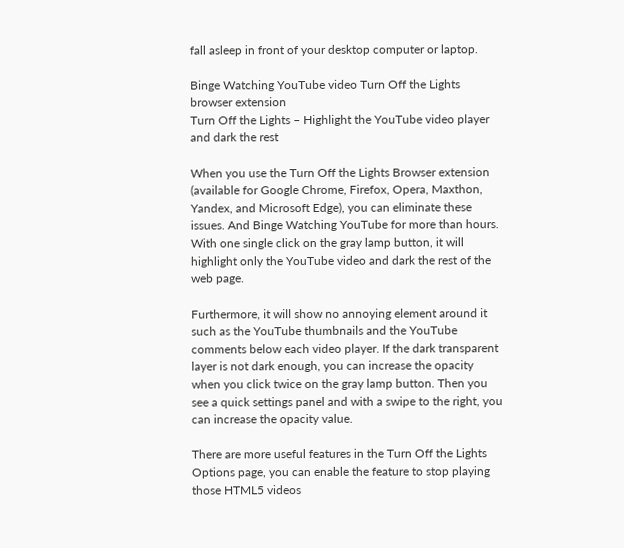fall asleep in front of your desktop computer or laptop.

Binge Watching YouTube video Turn Off the Lights browser extension
Turn Off the Lights – Highlight the YouTube video player and dark the rest

When you use the Turn Off the Lights Browser extension (available for Google Chrome, Firefox, Opera, Maxthon, Yandex, and Microsoft Edge), you can eliminate these issues. And Binge Watching YouTube for more than hours. With one single click on the gray lamp button, it will highlight only the YouTube video and dark the rest of the web page.

Furthermore, it will show no annoying element around it such as the YouTube thumbnails and the YouTube comments below each video player. If the dark transparent layer is not dark enough, you can increase the opacity when you click twice on the gray lamp button. Then you see a quick settings panel and with a swipe to the right, you can increase the opacity value.

There are more useful features in the Turn Off the Lights Options page, you can enable the feature to stop playing those HTML5 videos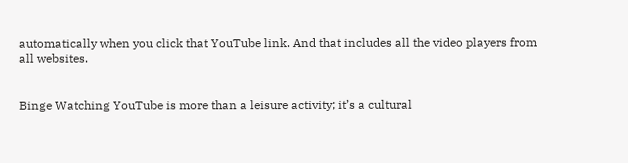automatically when you click that YouTube link. And that includes all the video players from all websites.


Binge Watching YouTube is more than a leisure activity; it’s a cultural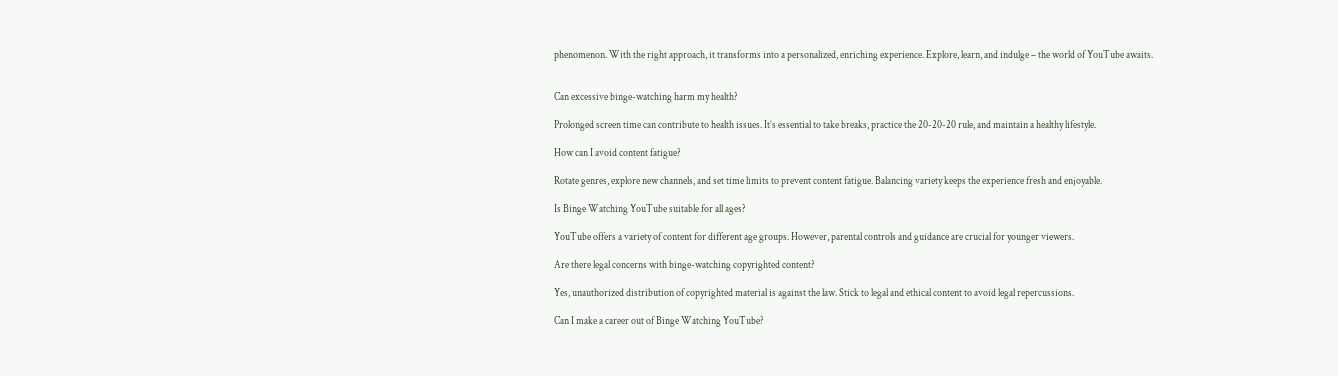phenomenon. With the right approach, it transforms into a personalized, enriching experience. Explore, learn, and indulge – the world of YouTube awaits.


Can excessive binge-watching harm my health?

Prolonged screen time can contribute to health issues. It’s essential to take breaks, practice the 20-20-20 rule, and maintain a healthy lifestyle.

How can I avoid content fatigue?

Rotate genres, explore new channels, and set time limits to prevent content fatigue. Balancing variety keeps the experience fresh and enjoyable.

Is Binge Watching YouTube suitable for all ages?

YouTube offers a variety of content for different age groups. However, parental controls and guidance are crucial for younger viewers.

Are there legal concerns with binge-watching copyrighted content?

Yes, unauthorized distribution of copyrighted material is against the law. Stick to legal and ethical content to avoid legal repercussions.

Can I make a career out of Binge Watching YouTube?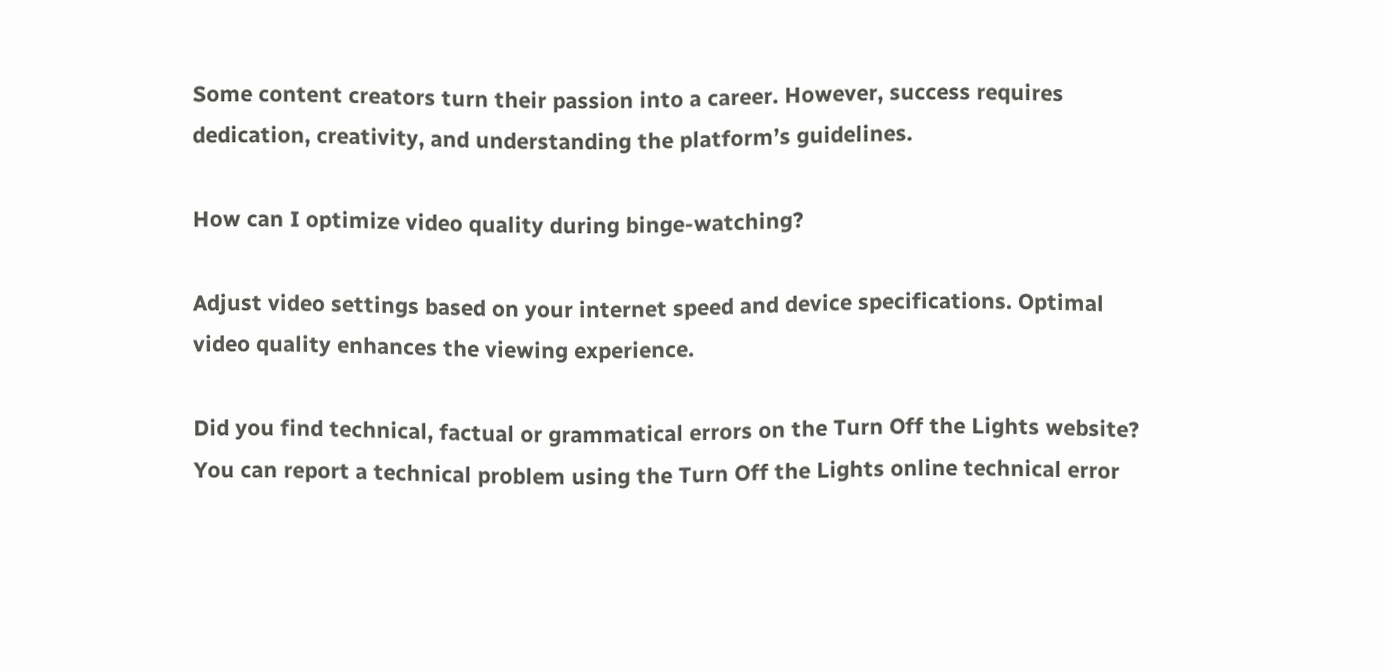Some content creators turn their passion into a career. However, success requires dedication, creativity, and understanding the platform’s guidelines.

How can I optimize video quality during binge-watching?

Adjust video settings based on your internet speed and device specifications. Optimal video quality enhances the viewing experience.

Did you find technical, factual or grammatical errors on the Turn Off the Lights website?
You can report a technical problem using the Turn Off the Lights online technical error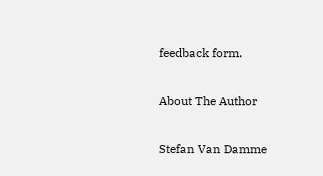feedback form.

About The Author

Stefan Van Damme